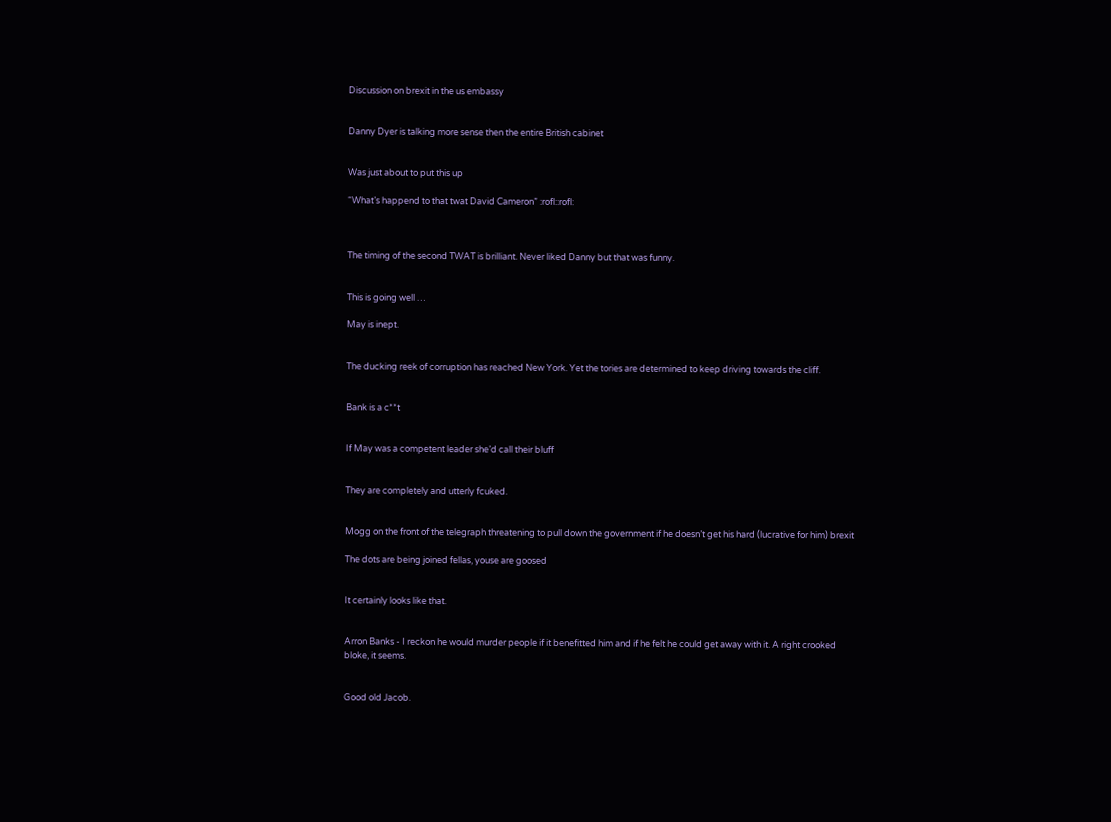Discussion on brexit in the us embassy


Danny Dyer is talking more sense then the entire British cabinet


Was just about to put this up

“What’s happend to that twat David Cameron” :rofl::rofl:



The timing of the second TWAT is brilliant. Never liked Danny but that was funny.


This is going well …

May is inept.


The ducking reek of corruption has reached New York. Yet the tories are determined to keep driving towards the cliff.


Bank is a c**t


If May was a competent leader she’d call their bluff


They are completely and utterly fcuked.


Mogg on the front of the telegraph threatening to pull down the government if he doesn’t get his hard (lucrative for him) brexit

The dots are being joined fellas, youse are goosed


It certainly looks like that.


Arron Banks - I reckon he would murder people if it benefitted him and if he felt he could get away with it. A right crooked bloke, it seems.


Good old Jacob.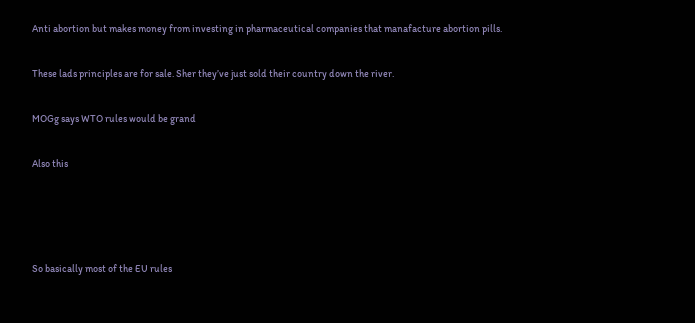Anti abortion but makes money from investing in pharmaceutical companies that manafacture abortion pills.


These lads principles are for sale. Sher they’ve just sold their country down the river.


MOGg says WTO rules would be grand


Also this






So basically most of the EU rules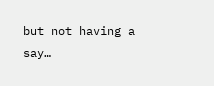but not having a say…